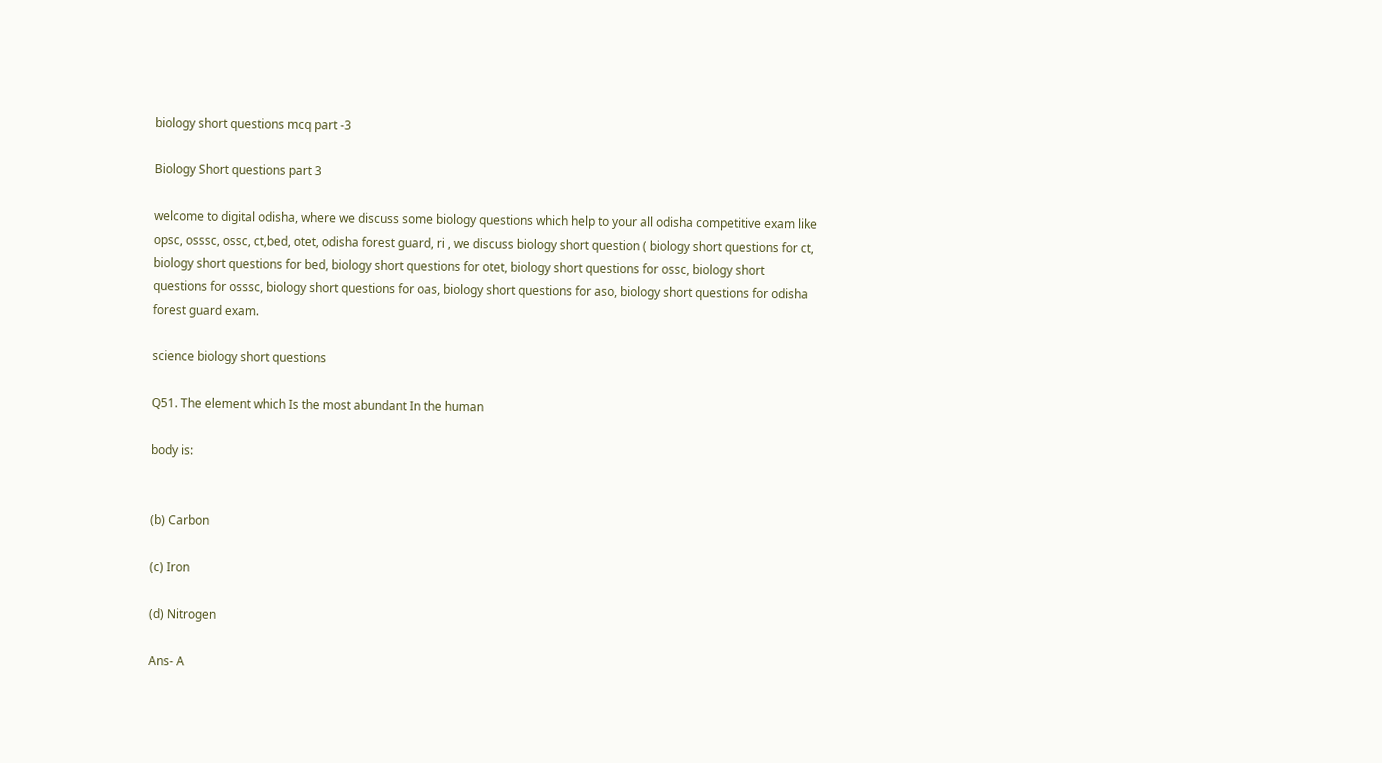biology short questions mcq part -3

Biology Short questions part 3

welcome to digital odisha, where we discuss some biology questions which help to your all odisha competitive exam like opsc, osssc, ossc, ct,bed, otet, odisha forest guard, ri , we discuss biology short question ( biology short questions for ct, biology short questions for bed, biology short questions for otet, biology short questions for ossc, biology short questions for osssc, biology short questions for oas, biology short questions for aso, biology short questions for odisha forest guard exam.

science biology short questions

Q51. The element which Is the most abundant In the human

body is:


(b) Carbon

(c) Iron

(d) Nitrogen

Ans- A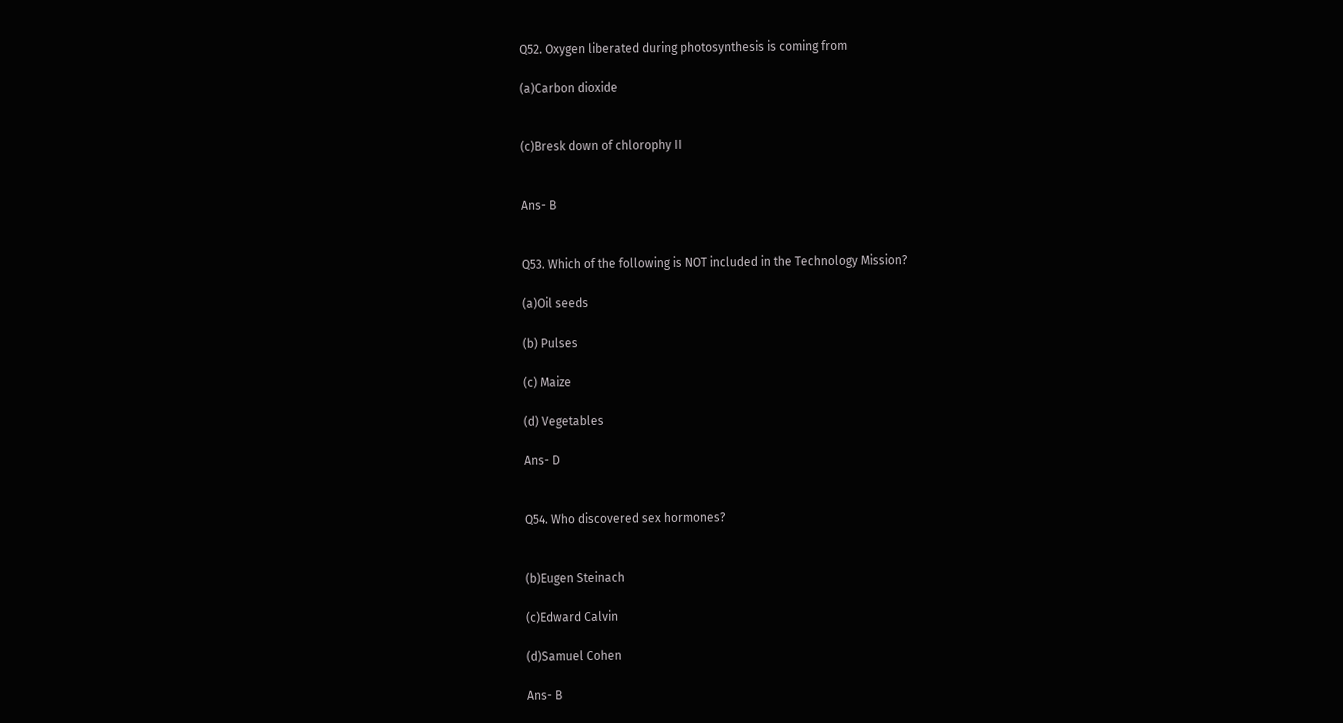Q52. Oxygen liberated during photosynthesis is coming from

(a)Carbon dioxide


(c)Bresk down of chlorophy II


Ans- B


Q53. Which of the following is NOT included in the Technology Mission?

(a)Oil seeds

(b) Pulses

(c) Maize

(d) Vegetables

Ans- D


Q54. Who discovered sex hormones?


(b)Eugen Steinach

(c)Edward Calvin

(d)Samuel Cohen

Ans- B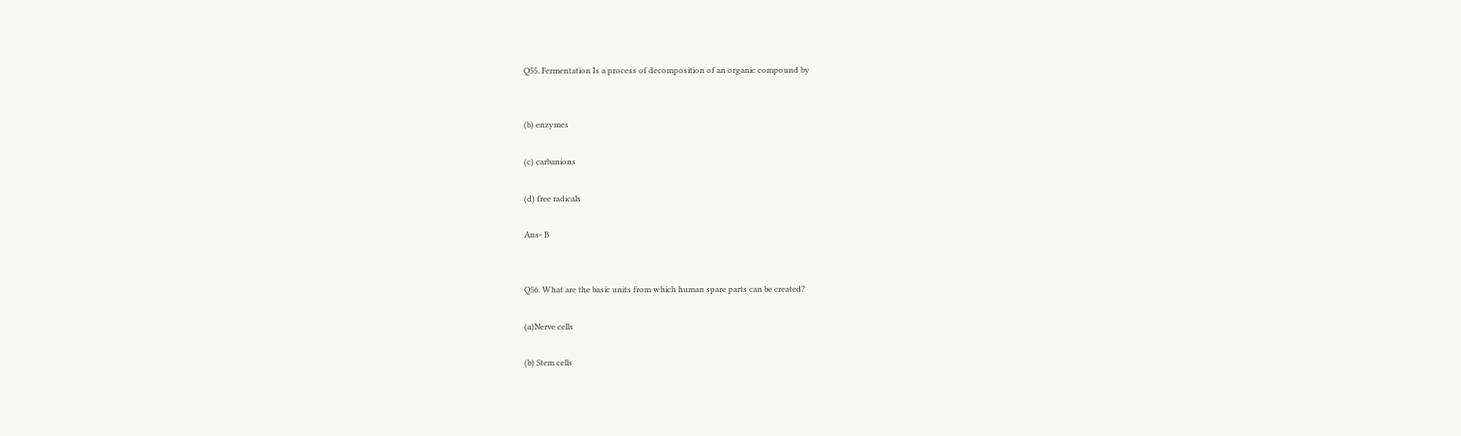Q55. Fermentation Is a process of decomposition of an organic compound by


(b) enzymes

(c) carbanions

(d) free radicals

Ans- B


Q56. What are the basic units from which human spare parts can be created?

(a)Nerve cells

(b) Stem cells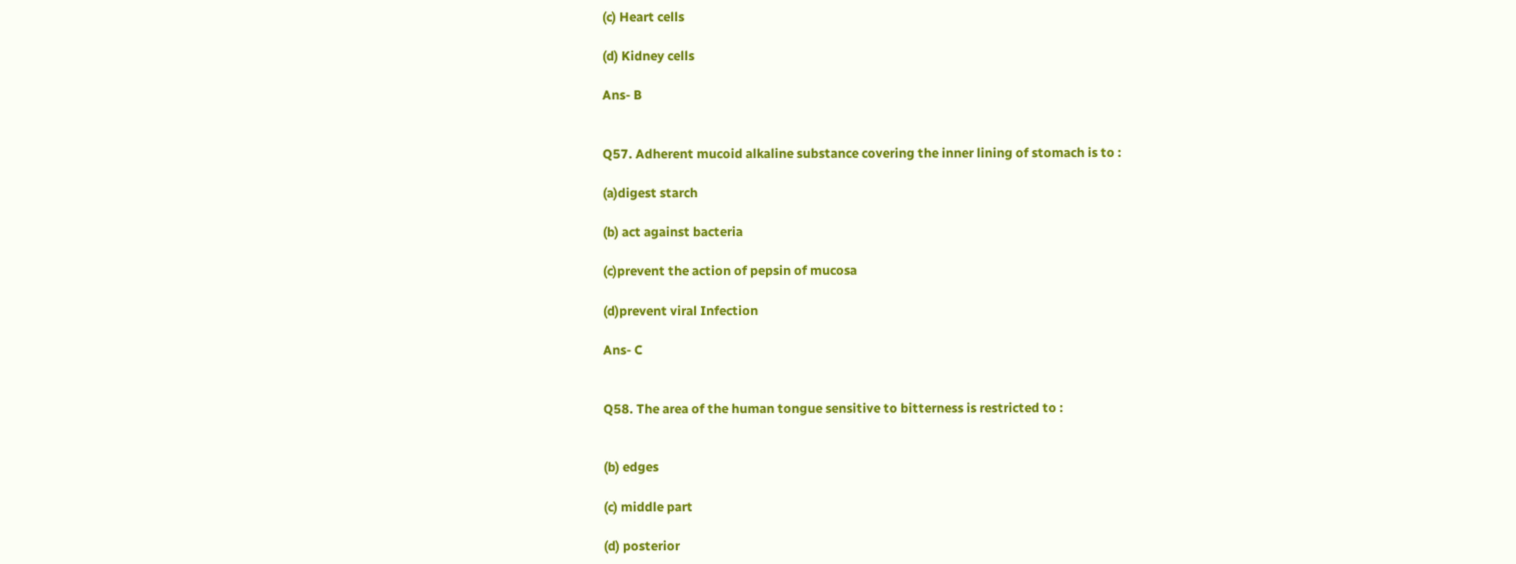(c) Heart cells

(d) Kidney cells

Ans- B


Q57. Adherent mucoid alkaline substance covering the inner lining of stomach is to :

(a)digest starch

(b) act against bacteria

(c)prevent the action of pepsin of mucosa

(d)prevent viral Infection

Ans- C


Q58. The area of the human tongue sensitive to bitterness is restricted to :


(b) edges

(c) middle part

(d) posterior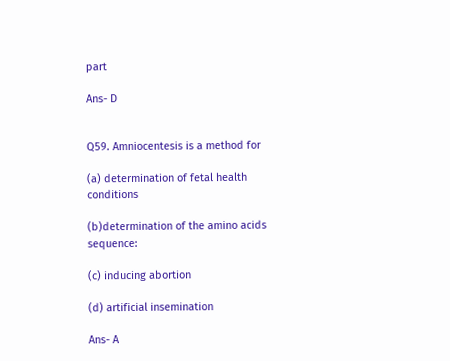part

Ans- D


Q59. Amniocentesis is a method for

(a) determination of fetal health conditions

(b)determination of the amino acids sequence:

(c) inducing abortion

(d) artificial insemination

Ans- A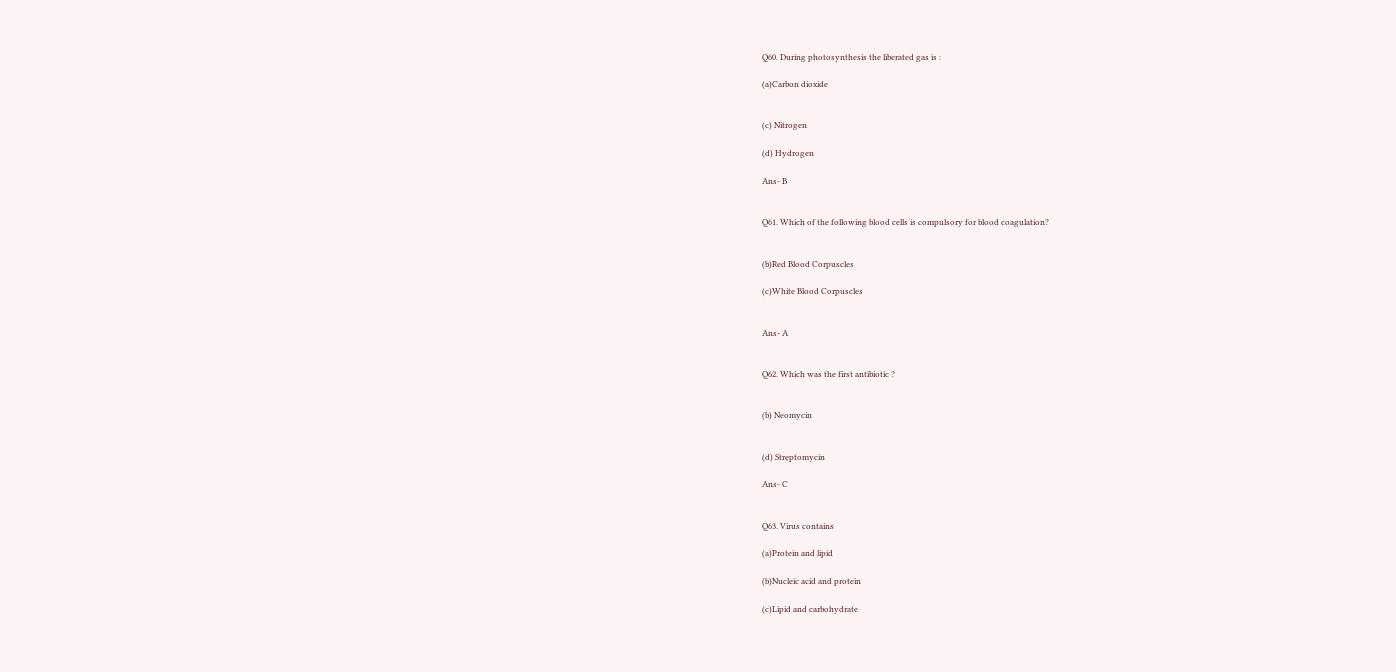Q60. During photosynthesis the liberated gas is :

(a)Carbon dioxide


(c) Nitrogen

(d) Hydrogen

Ans- B


Q61. Which of the following blood cells is compulsory for blood coagulation?


(b)Red Blood Corpuscles

(c)White Blood Corpuscles


Ans- A


Q62. Which was the first antibiotic ?


(b) Neomycin


(d) Streptomycin

Ans- C


Q63. Virus contains

(a)Protein and lipid

(b)Nucleic acid and protein

(c)Lipid and carbohydrate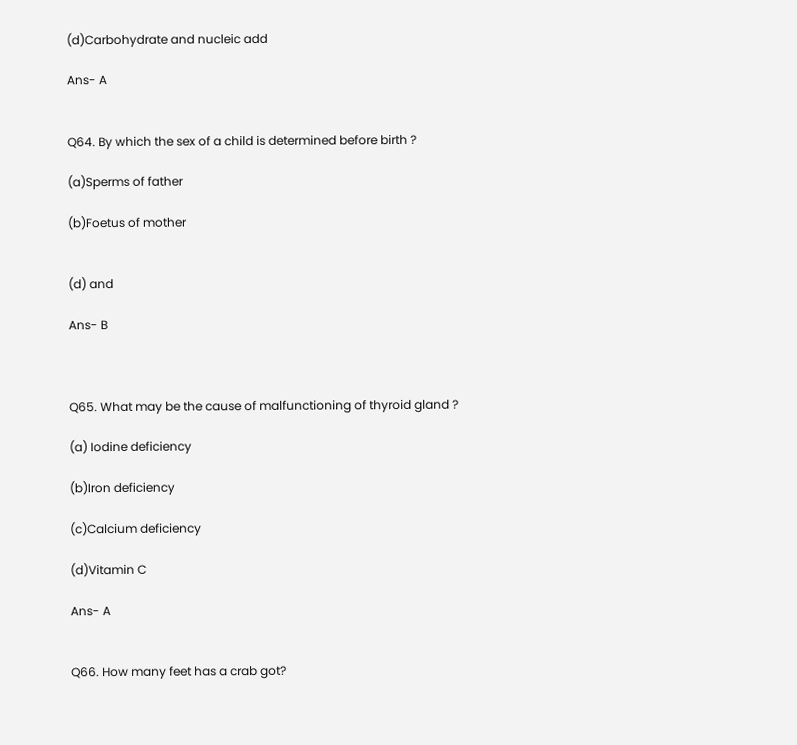(d)Carbohydrate and nucleic add

Ans- A


Q64. By which the sex of a child is determined before birth ?

(a)Sperms of father

(b)Foetus of mother


(d) and

Ans- B



Q65. What may be the cause of malfunctioning of thyroid gland ?

(a) Iodine deficiency

(b)Iron deficiency

(c)Calcium deficiency

(d)Vitamin C

Ans- A


Q66. How many feet has a crab got?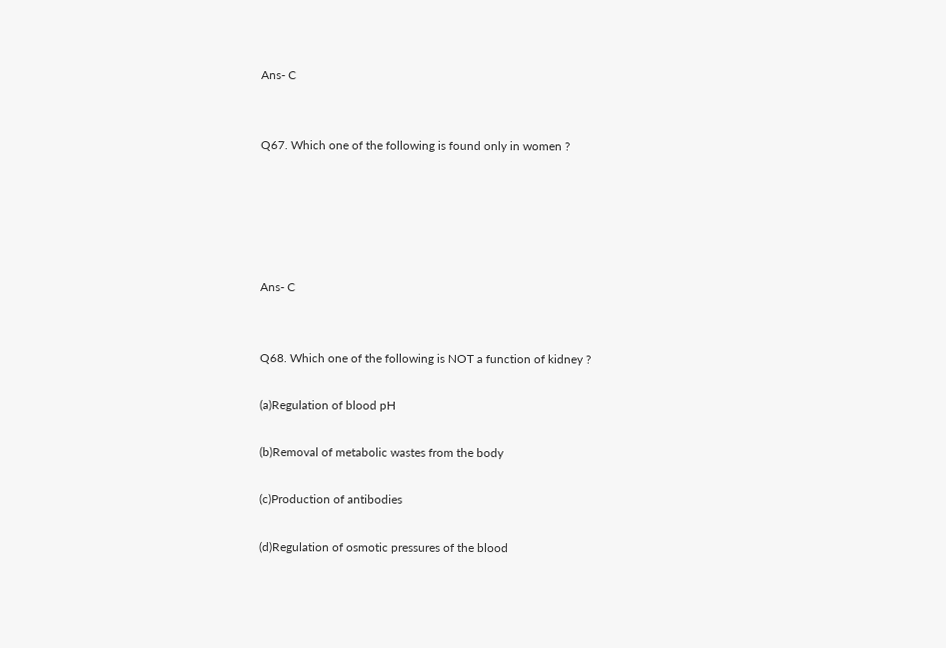Ans- C


Q67. Which one of the following is found only in women ?





Ans- C


Q68. Which one of the following is NOT a function of kidney ?

(a)Regulation of blood pH

(b)Removal of metabolic wastes from the body

(c)Production of antibodies

(d)Regulation of osmotic pressures of the blood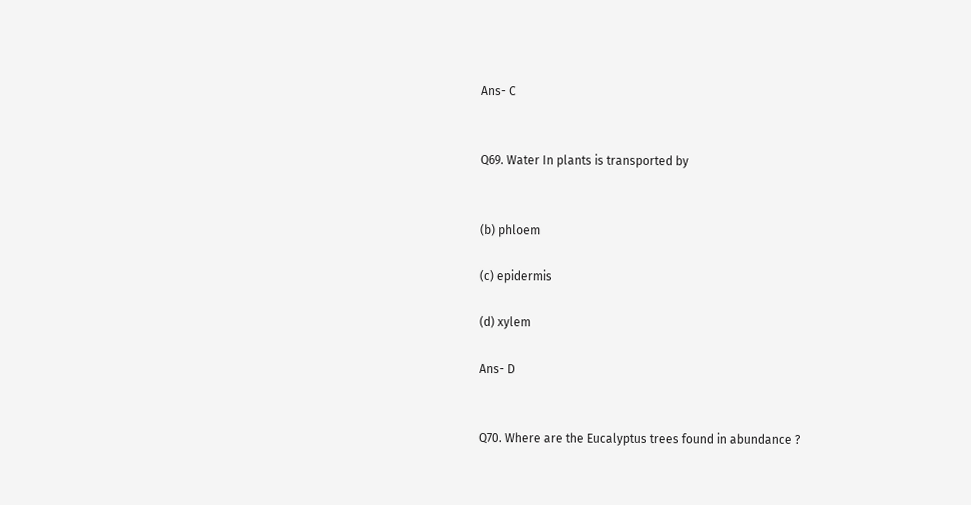Ans- C


Q69. Water In plants is transported by


(b) phloem

(c) epidermis

(d) xylem

Ans- D


Q70. Where are the Eucalyptus trees found in abundance ?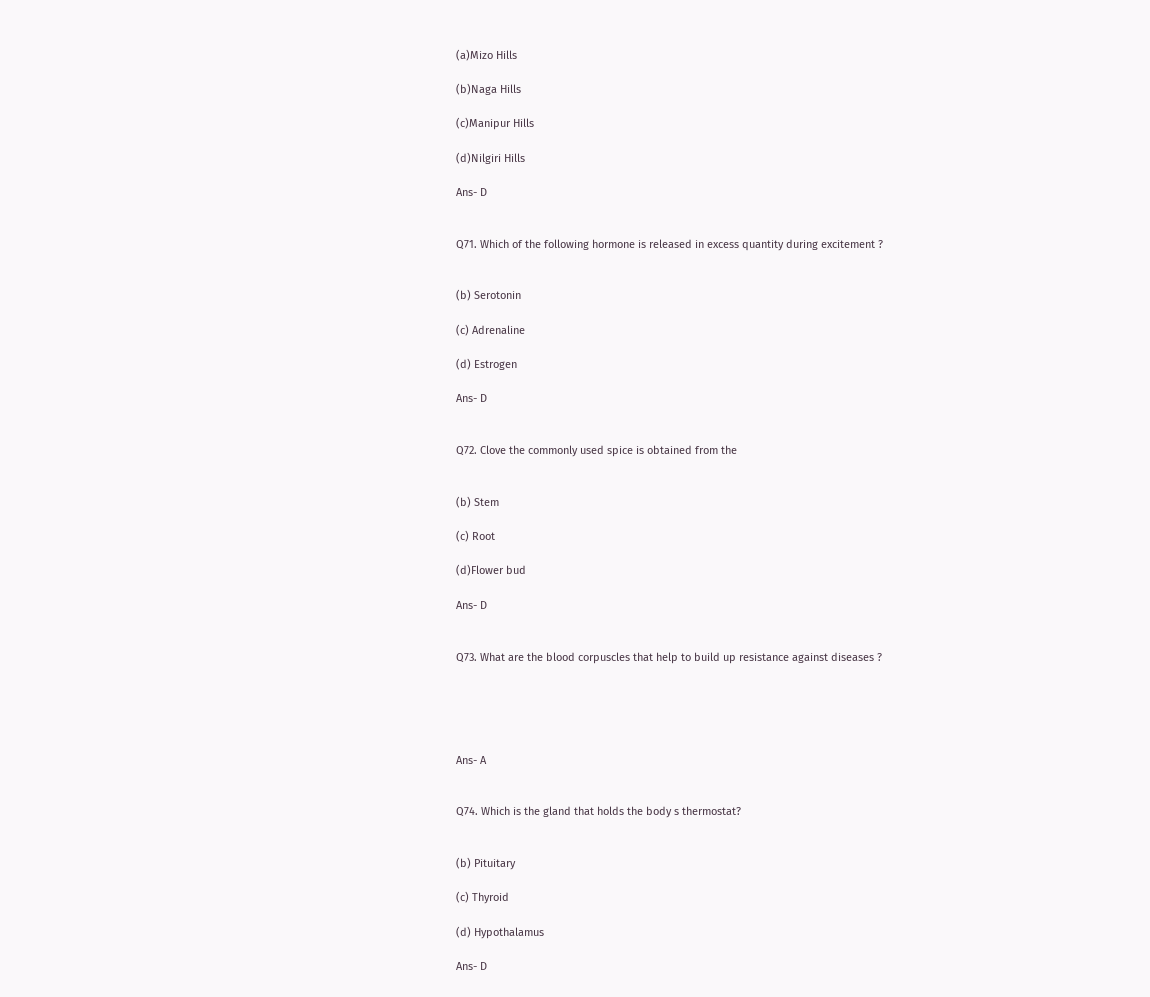(a)Mizo Hills

(b)Naga Hills

(c)Manipur Hills

(d)Nilgiri Hills

Ans- D


Q71. Which of the following hormone is released in excess quantity during excitement ?


(b) Serotonin

(c) Adrenaline

(d) Estrogen

Ans- D


Q72. Clove the commonly used spice is obtained from the


(b) Stem

(c) Root

(d)Flower bud

Ans- D


Q73. What are the blood corpuscles that help to build up resistance against diseases ?





Ans- A


Q74. Which is the gland that holds the body s thermostat?


(b) Pituitary

(c) Thyroid

(d) Hypothalamus

Ans- D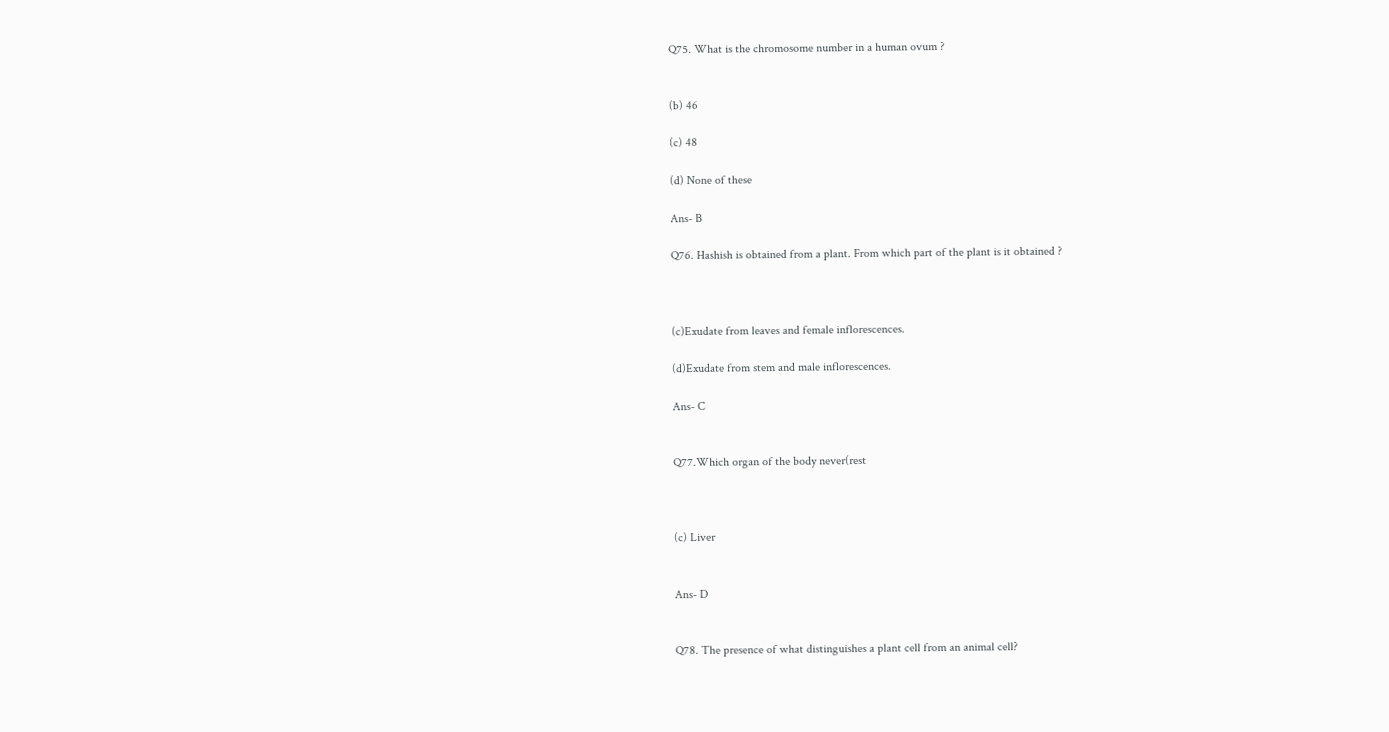Q75. What is the chromosome number in a human ovum ?


(b) 46

(c) 48

(d) None of these

Ans- B

Q76. Hashish is obtained from a plant. From which part of the plant is it obtained ?



(c)Exudate from leaves and female inflorescences.

(d)Exudate from stem and male inflorescences.

Ans- C


Q77.Which organ of the body never(rest



(c) Liver


Ans- D


Q78. The presence of what distinguishes a plant cell from an animal cell?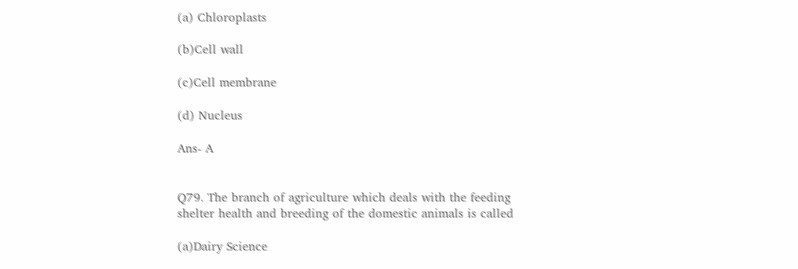(a) Chloroplasts

(b)Cell wall

(c)Cell membrane

(d) Nucleus

Ans- A


Q79. The branch of agriculture which deals with the feeding shelter health and breeding of the domestic animals is called

(a)Dairy Science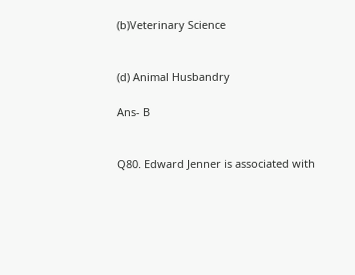(b)Veterinary Science


(d) Animal Husbandry

Ans- B


Q80. Edward Jenner is associated with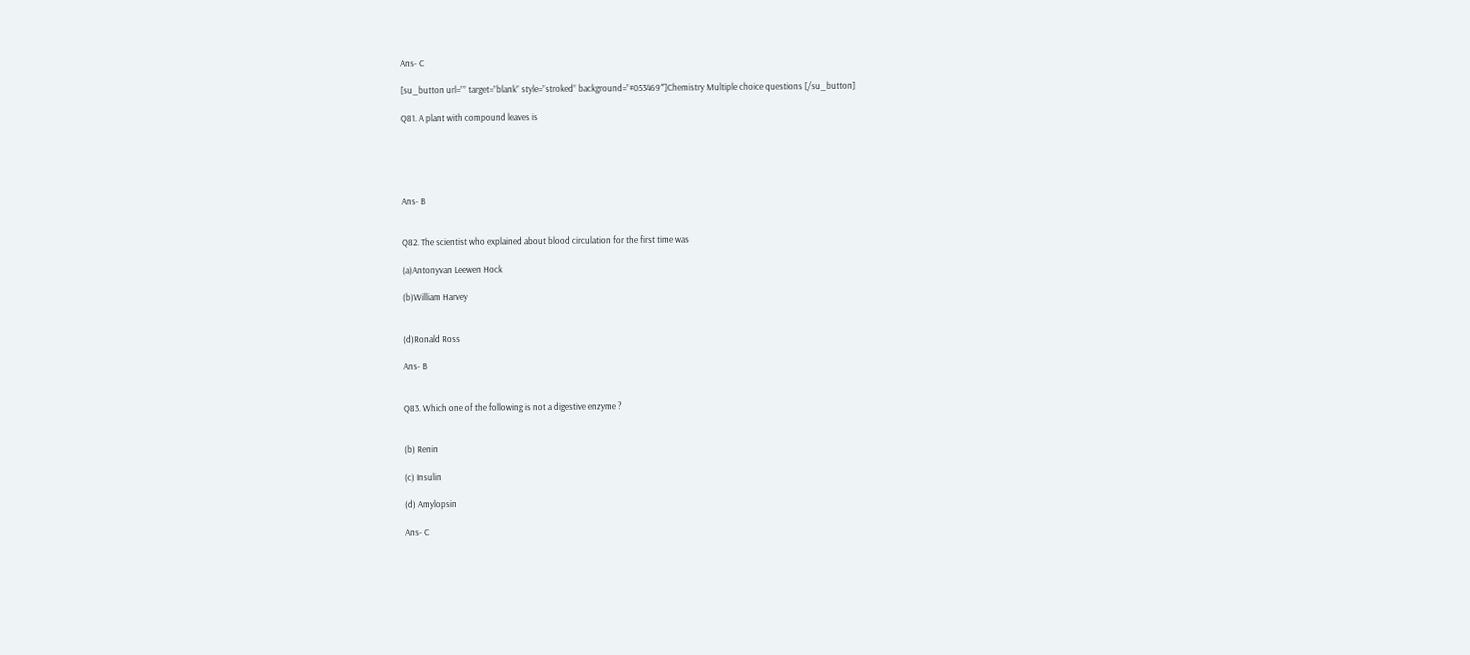Ans- C

[su_button url=”” target=”blank” style=”stroked” background=”#053469″]Chemistry Multiple choice questions [/su_button]

Q81. A plant with compound leaves is





Ans- B


Q82. The scientist who explained about blood circulation for the first time was

(a)Antonyvan Leewen Hock

(b)William Harvey


(d)Ronald Ross

Ans- B


Q83. Which one of the following is not a digestive enzyme ?


(b) Renin

(c) Insulin

(d) Amylopsin

Ans- C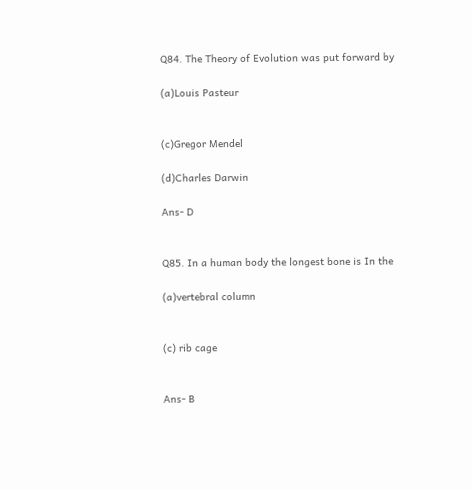Q84. The Theory of Evolution was put forward by

(a)Louis Pasteur


(c)Gregor Mendel

(d)Charles Darwin

Ans- D


Q85. In a human body the longest bone is In the

(a)vertebral column


(c) rib cage


Ans- B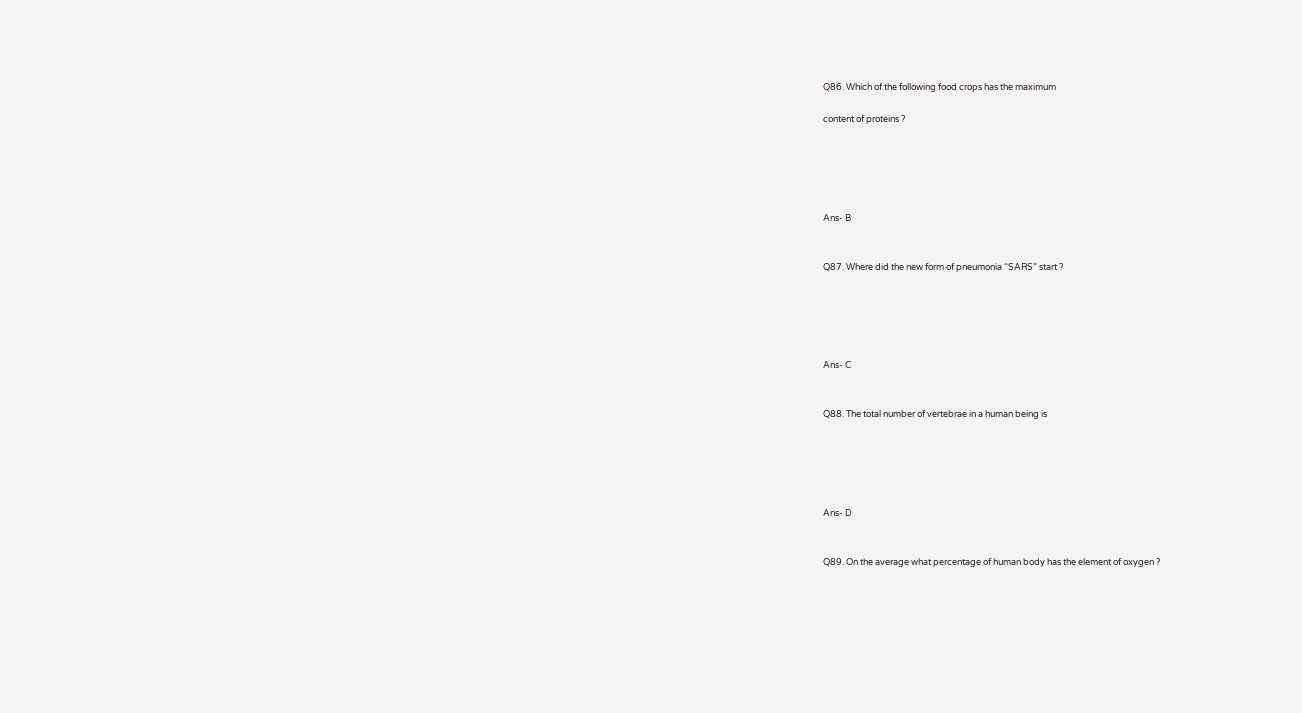Q86. Which of the following food crops has the maximum

content of proteins ?





Ans- B


Q87. Where did the new form of pneumonia “SARS” start ?





Ans- C


Q88. The total number of vertebrae in a human being is





Ans- D


Q89. On the average what percentage of human body has the element of oxygen ?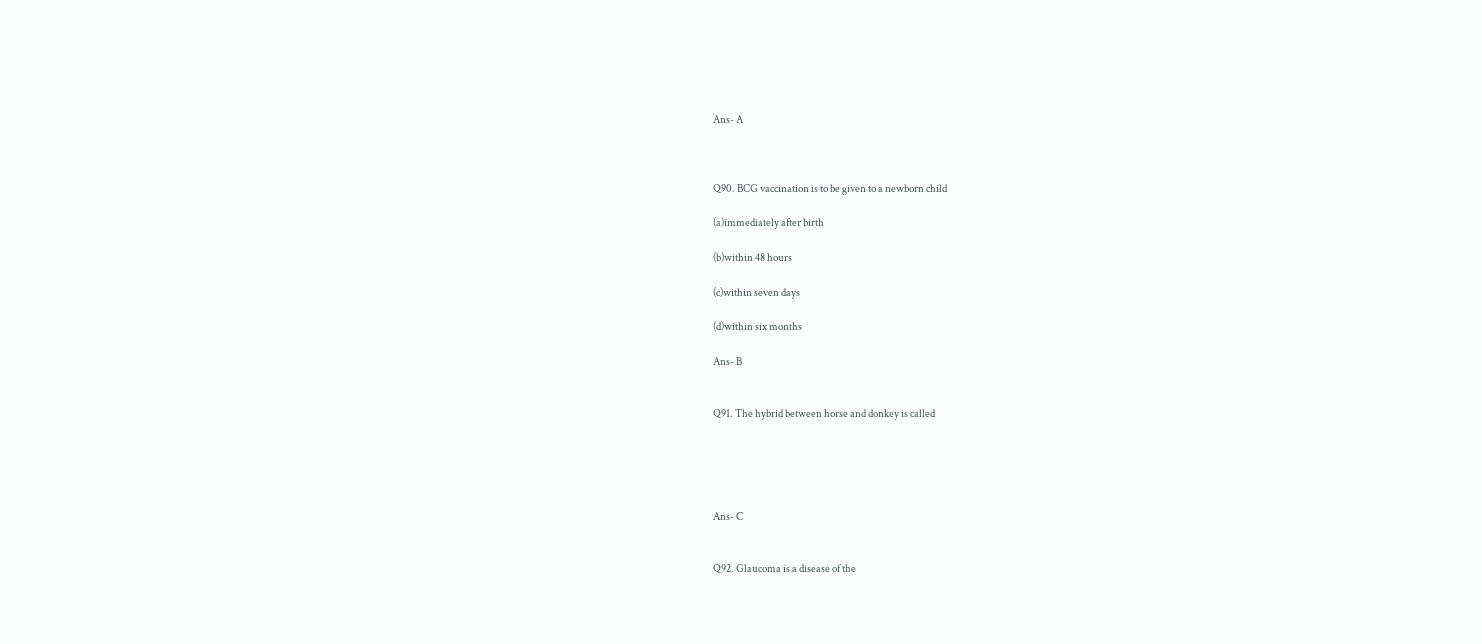Ans- A



Q90. BCG vaccination is to be given to a newborn child

(a)immediately after birth

(b)within 48 hours

(c)within seven days

(d)within six months

Ans- B


Q91. The hybrid between horse and donkey is called





Ans- C


Q92. Glaucoma is a disease of the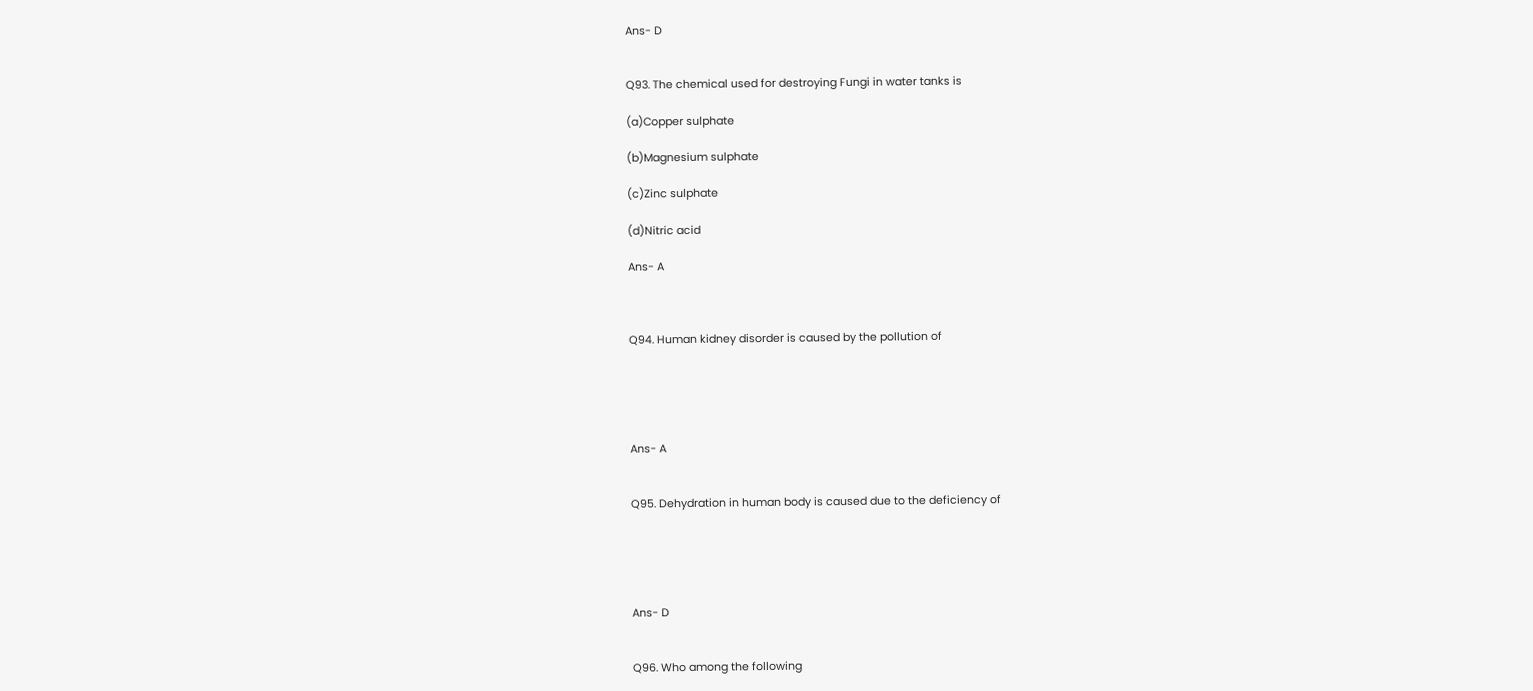Ans- D


Q93. The chemical used for destroying Fungi in water tanks is

(a)Copper sulphate

(b)Magnesium sulphate

(c)Zinc sulphate

(d)Nitric acid

Ans- A



Q94. Human kidney disorder is caused by the pollution of





Ans- A


Q95. Dehydration in human body is caused due to the deficiency of





Ans- D


Q96. Who among the following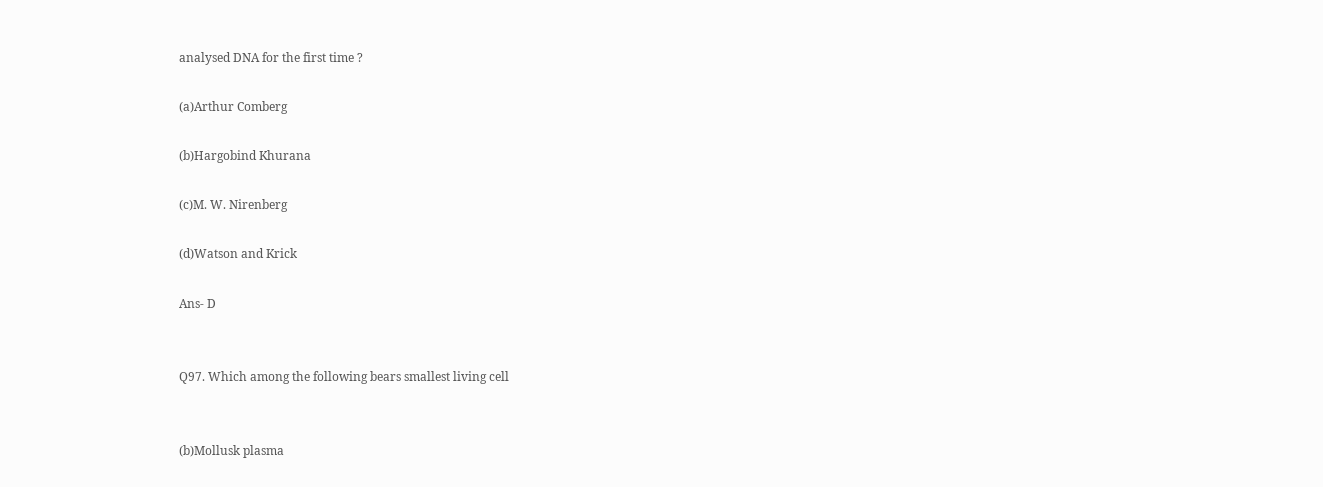analysed DNA for the first time ?

(a)Arthur Comberg

(b)Hargobind Khurana

(c)M. W. Nirenberg

(d)Watson and Krick

Ans- D


Q97. Which among the following bears smallest living cell


(b)Mollusk plasma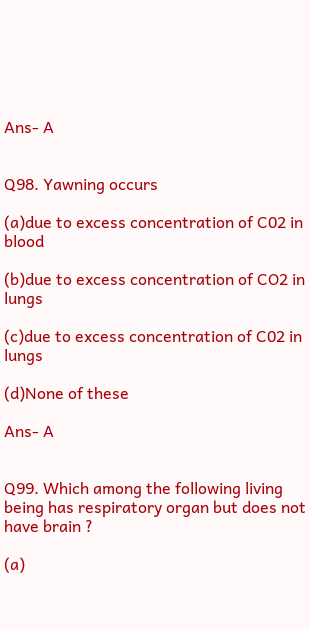Ans- A


Q98. Yawning occurs

(a)due to excess concentration of C02 in blood

(b)due to excess concentration of CO2 in lungs

(c)due to excess concentration of C02 in lungs

(d)None of these

Ans- A


Q99. Which among the following living being has respiratory organ but does not have brain ?

(a)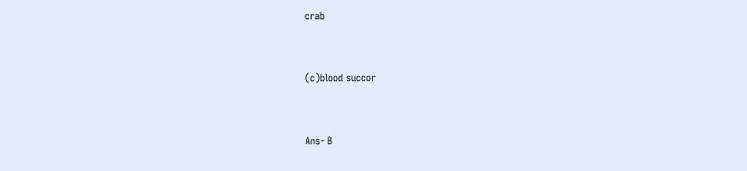crab


(c)blood succor


Ans- B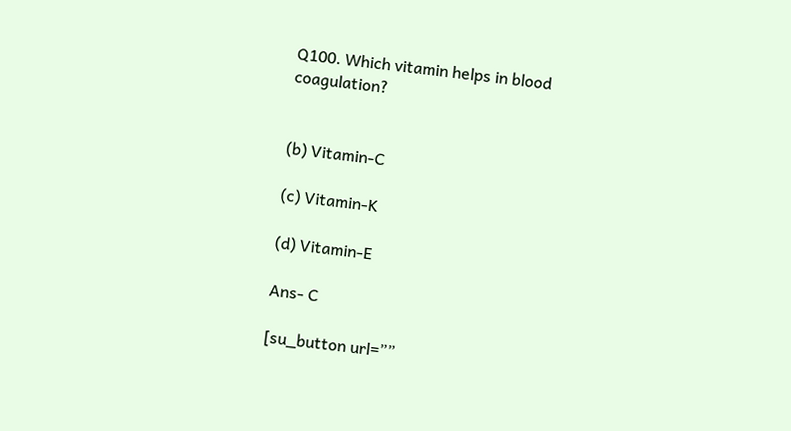Q100. Which vitamin helps in blood coagulation?


(b) Vitamin-C

(c) Vitamin-K

(d) Vitamin-E

Ans- C

[su_button url=””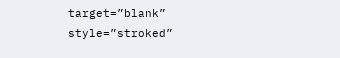target=”blank” style=”stroked”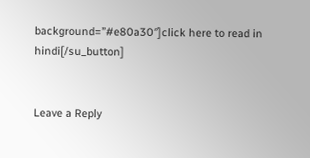background=”#e80a30″]click here to read in hindi[/su_button]


Leave a Reply